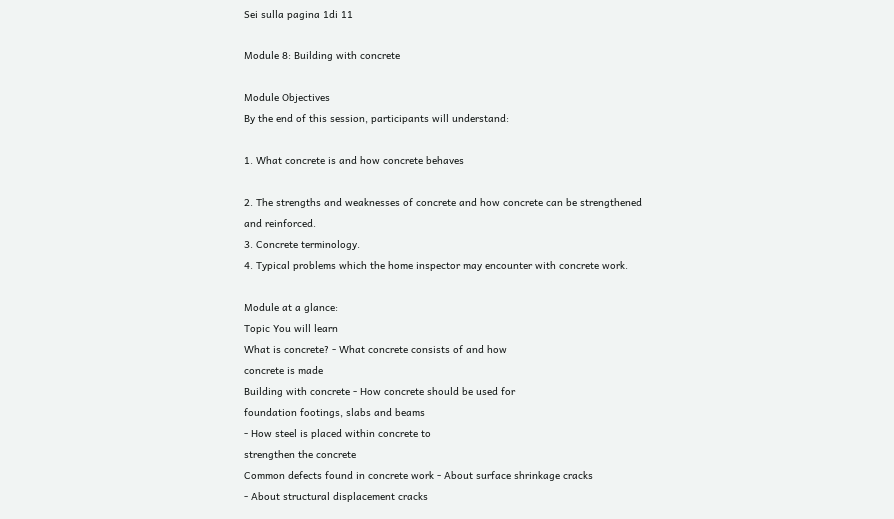Sei sulla pagina 1di 11

Module 8: Building with concrete

Module Objectives
By the end of this session, participants will understand:

1. What concrete is and how concrete behaves

2. The strengths and weaknesses of concrete and how concrete can be strengthened
and reinforced.
3. Concrete terminology.
4. Typical problems which the home inspector may encounter with concrete work.

Module at a glance:
Topic You will learn
What is concrete? - What concrete consists of and how
concrete is made
Building with concrete - How concrete should be used for
foundation footings, slabs and beams
- How steel is placed within concrete to
strengthen the concrete
Common defects found in concrete work - About surface shrinkage cracks
- About structural displacement cracks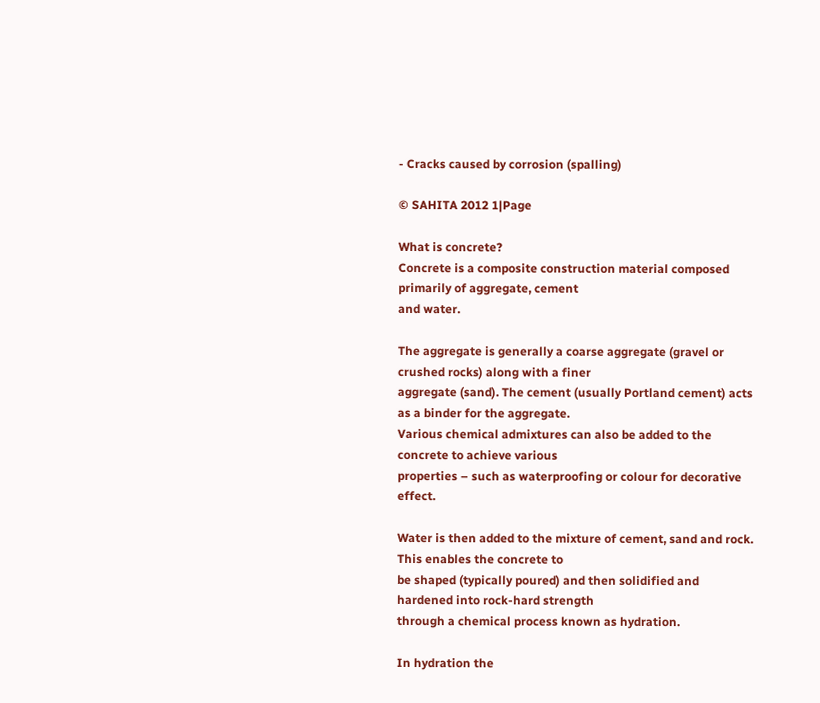- Cracks caused by corrosion (spalling)

© SAHITA 2012 1|Page

What is concrete?
Concrete is a composite construction material composed primarily of aggregate, cement
and water.

The aggregate is generally a coarse aggregate (gravel or crushed rocks) along with a finer
aggregate (sand). The cement (usually Portland cement) acts as a binder for the aggregate.
Various chemical admixtures can also be added to the concrete to achieve various
properties – such as waterproofing or colour for decorative effect.

Water is then added to the mixture of cement, sand and rock. This enables the concrete to
be shaped (typically poured) and then solidified and hardened into rock-hard strength
through a chemical process known as hydration.

In hydration the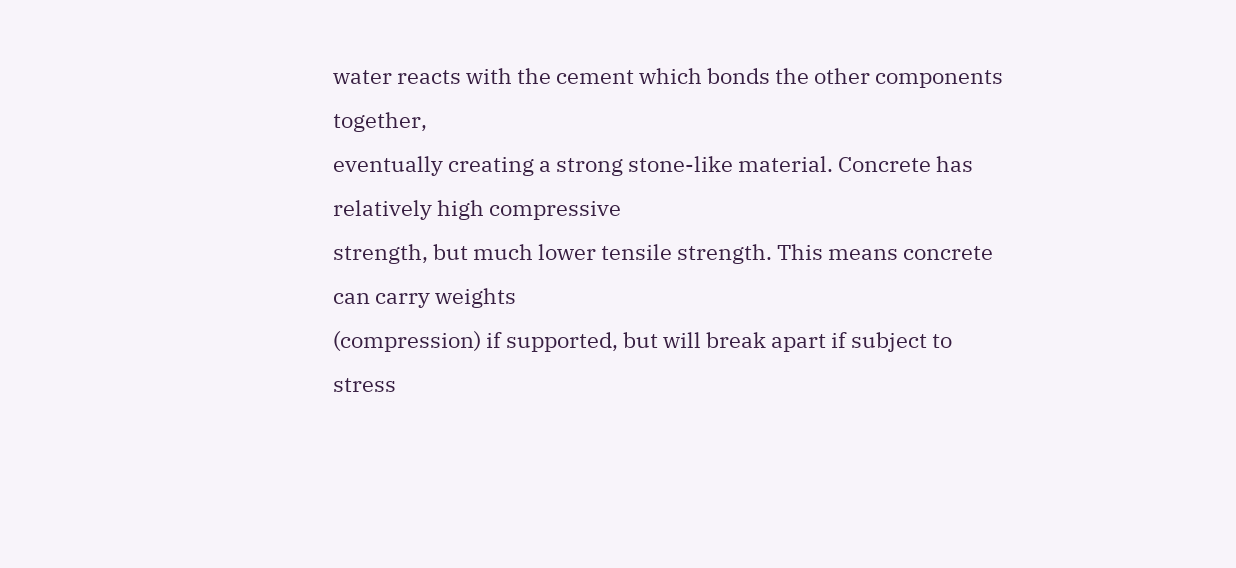water reacts with the cement which bonds the other components together,
eventually creating a strong stone-like material. Concrete has relatively high compressive
strength, but much lower tensile strength. This means concrete can carry weights
(compression) if supported, but will break apart if subject to stress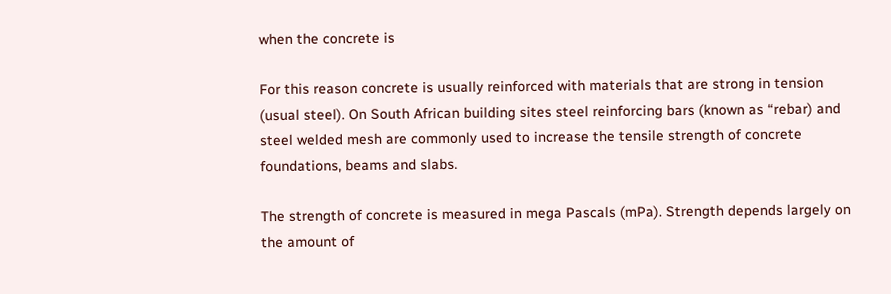when the concrete is

For this reason concrete is usually reinforced with materials that are strong in tension
(usual steel). On South African building sites steel reinforcing bars (known as “rebar) and
steel welded mesh are commonly used to increase the tensile strength of concrete
foundations, beams and slabs.

The strength of concrete is measured in mega Pascals (mPa). Strength depends largely on
the amount of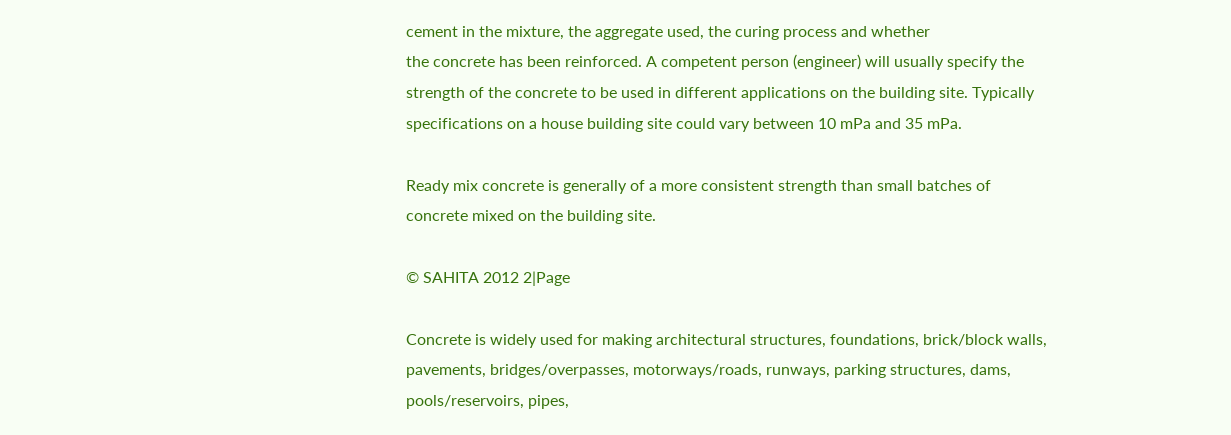cement in the mixture, the aggregate used, the curing process and whether
the concrete has been reinforced. A competent person (engineer) will usually specify the
strength of the concrete to be used in different applications on the building site. Typically
specifications on a house building site could vary between 10 mPa and 35 mPa.

Ready mix concrete is generally of a more consistent strength than small batches of
concrete mixed on the building site.

© SAHITA 2012 2|Page

Concrete is widely used for making architectural structures, foundations, brick/block walls,
pavements, bridges/overpasses, motorways/roads, runways, parking structures, dams,
pools/reservoirs, pipes,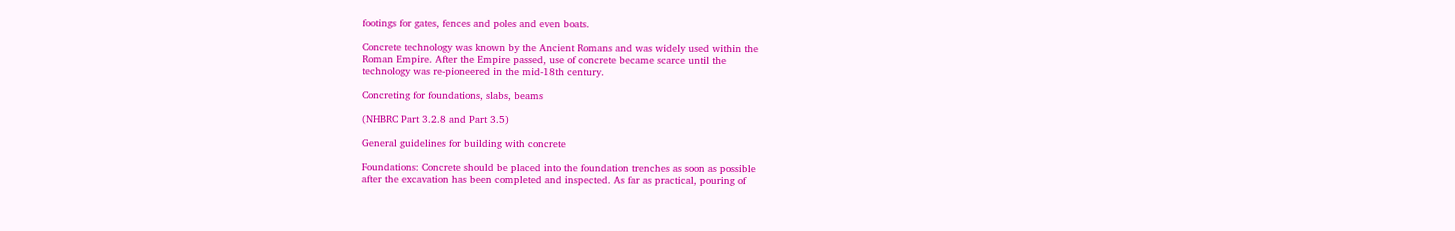footings for gates, fences and poles and even boats.

Concrete technology was known by the Ancient Romans and was widely used within the
Roman Empire. After the Empire passed, use of concrete became scarce until the
technology was re-pioneered in the mid-18th century.

Concreting for foundations, slabs, beams

(NHBRC Part 3.2.8 and Part 3.5)

General guidelines for building with concrete

Foundations: Concrete should be placed into the foundation trenches as soon as possible
after the excavation has been completed and inspected. As far as practical, pouring of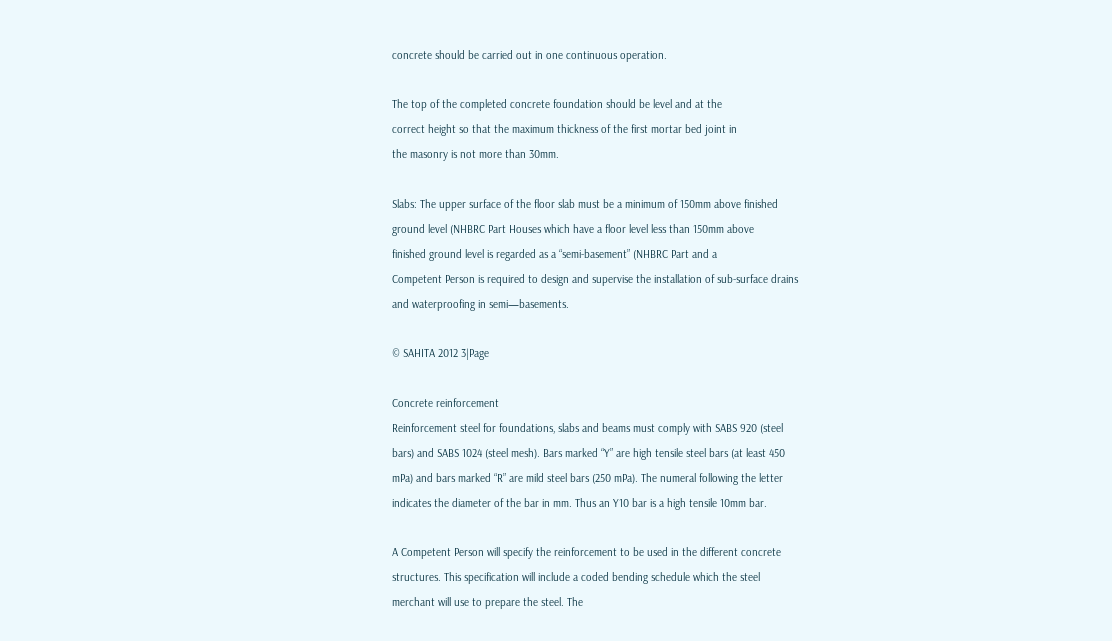concrete should be carried out in one continuous operation.

The top of the completed concrete foundation should be level and at the
correct height so that the maximum thickness of the first mortar bed joint in
the masonry is not more than 30mm.

Slabs: The upper surface of the floor slab must be a minimum of 150mm above finished
ground level (NHBRC Part Houses which have a floor level less than 150mm above
finished ground level is regarded as a “semi-basement” (NHBRC Part and a
Competent Person is required to design and supervise the installation of sub-surface drains
and waterproofing in semi—basements.

© SAHITA 2012 3|Page

Concrete reinforcement
Reinforcement steel for foundations, slabs and beams must comply with SABS 920 (steel
bars) and SABS 1024 (steel mesh). Bars marked “Y” are high tensile steel bars (at least 450
mPa) and bars marked “R” are mild steel bars (250 mPa). The numeral following the letter
indicates the diameter of the bar in mm. Thus an Y10 bar is a high tensile 10mm bar.

A Competent Person will specify the reinforcement to be used in the different concrete
structures. This specification will include a coded bending schedule which the steel
merchant will use to prepare the steel. The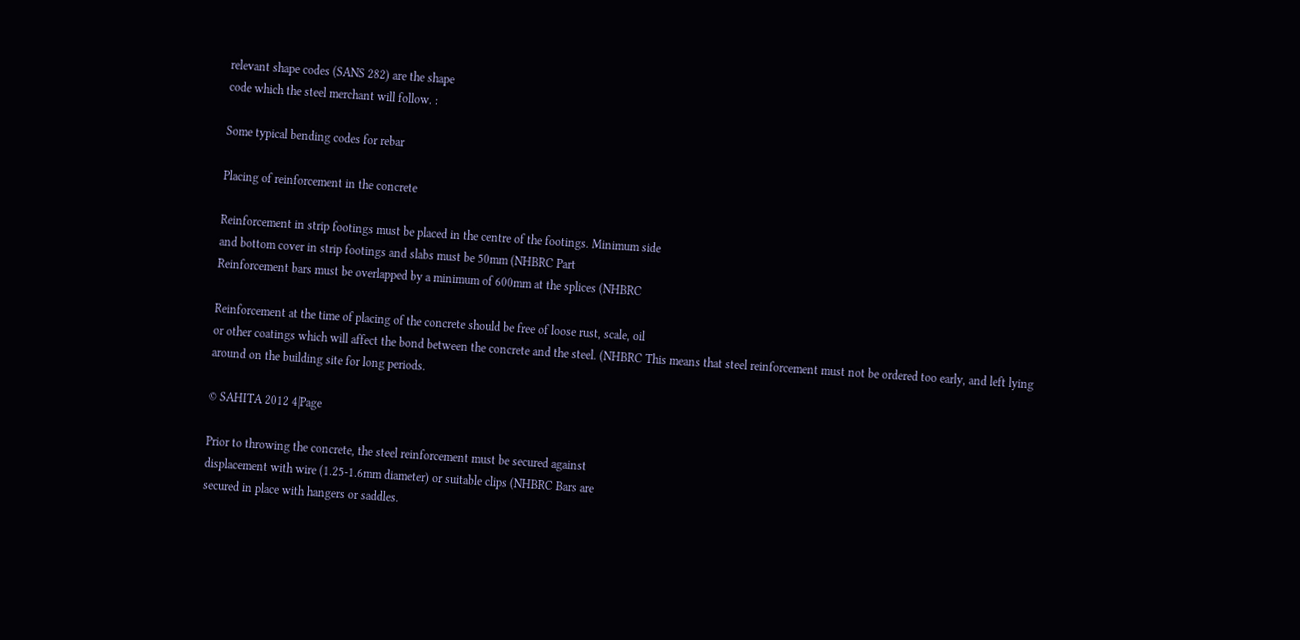relevant shape codes (SANS 282) are the shape
code which the steel merchant will follow. :

Some typical bending codes for rebar

Placing of reinforcement in the concrete

Reinforcement in strip footings must be placed in the centre of the footings. Minimum side
and bottom cover in strip footings and slabs must be 50mm (NHBRC Part
Reinforcement bars must be overlapped by a minimum of 600mm at the splices (NHBRC

Reinforcement at the time of placing of the concrete should be free of loose rust, scale, oil
or other coatings which will affect the bond between the concrete and the steel. (NHBRC This means that steel reinforcement must not be ordered too early, and left lying
around on the building site for long periods.

© SAHITA 2012 4|Page

Prior to throwing the concrete, the steel reinforcement must be secured against
displacement with wire (1.25-1.6mm diameter) or suitable clips (NHBRC Bars are
secured in place with hangers or saddles.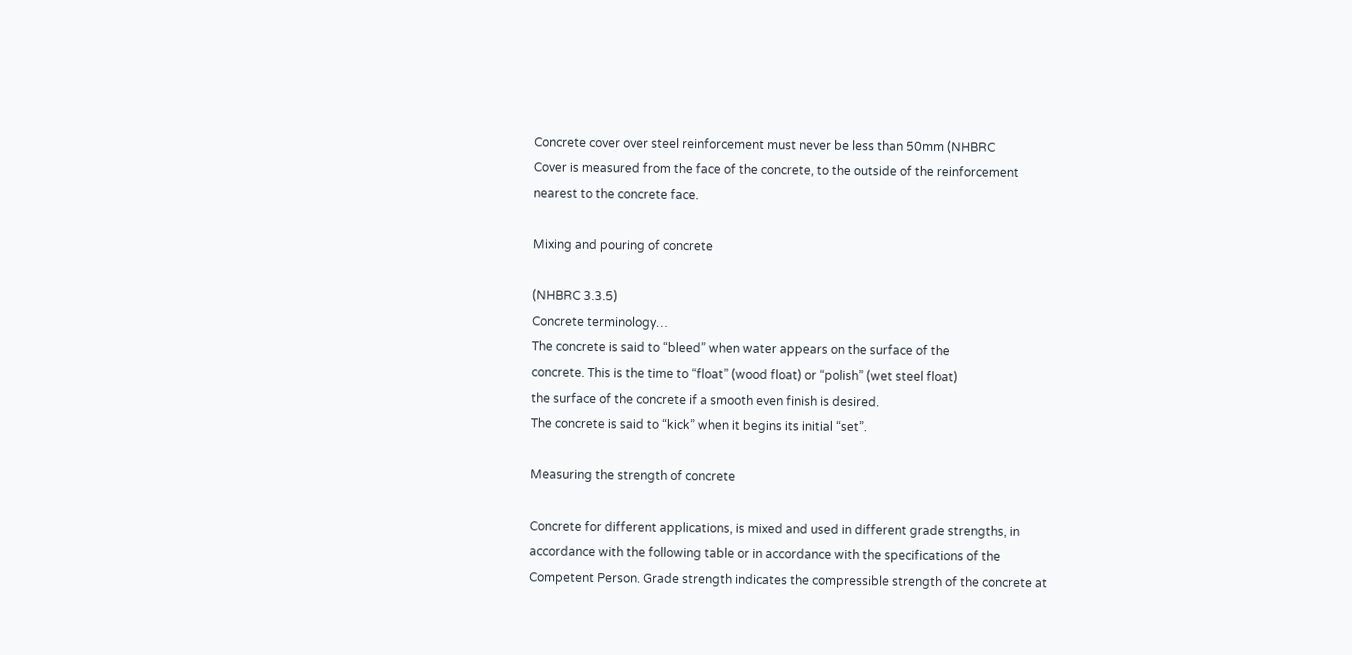Concrete cover over steel reinforcement must never be less than 50mm (NHBRC
Cover is measured from the face of the concrete, to the outside of the reinforcement
nearest to the concrete face.

Mixing and pouring of concrete

(NHBRC 3.3.5)
Concrete terminology…
The concrete is said to “bleed” when water appears on the surface of the
concrete. This is the time to “float” (wood float) or “polish” (wet steel float)
the surface of the concrete if a smooth even finish is desired.
The concrete is said to “kick” when it begins its initial “set”.

Measuring the strength of concrete

Concrete for different applications, is mixed and used in different grade strengths, in
accordance with the following table or in accordance with the specifications of the
Competent Person. Grade strength indicates the compressible strength of the concrete at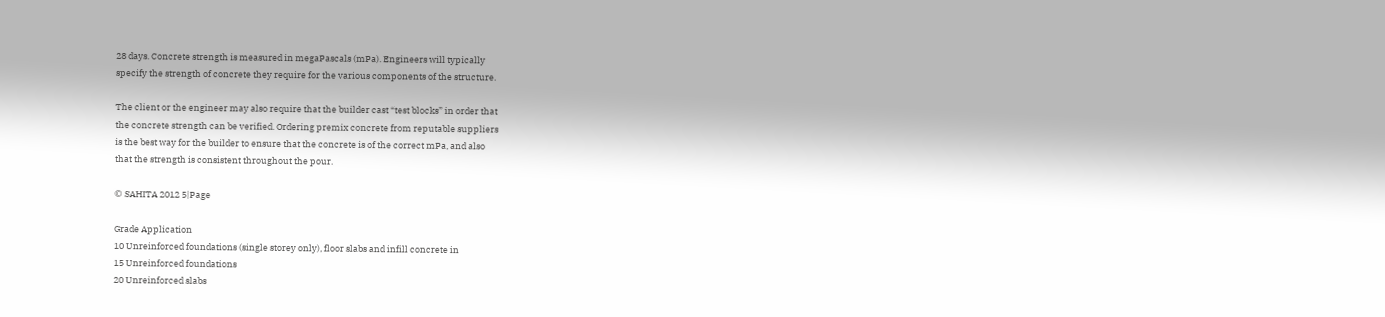28 days. Concrete strength is measured in megaPascals (mPa). Engineers will typically
specify the strength of concrete they require for the various components of the structure.

The client or the engineer may also require that the builder cast “test blocks” in order that
the concrete strength can be verified. Ordering premix concrete from reputable suppliers
is the best way for the builder to ensure that the concrete is of the correct mPa, and also
that the strength is consistent throughout the pour.

© SAHITA 2012 5|Page

Grade Application
10 Unreinforced foundations (single storey only), floor slabs and infill concrete in
15 Unreinforced foundations
20 Unreinforced slabs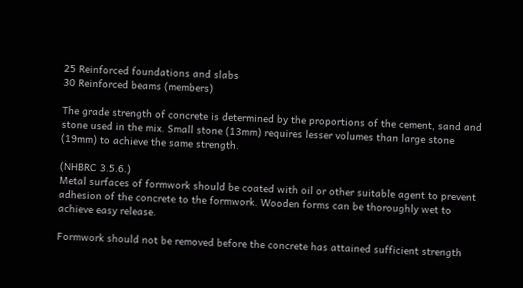25 Reinforced foundations and slabs
30 Reinforced beams (members)

The grade strength of concrete is determined by the proportions of the cement, sand and
stone used in the mix. Small stone (13mm) requires lesser volumes than large stone
(19mm) to achieve the same strength.

(NHBRC 3.5.6.)
Metal surfaces of formwork should be coated with oil or other suitable agent to prevent
adhesion of the concrete to the formwork. Wooden forms can be thoroughly wet to
achieve easy release.

Formwork should not be removed before the concrete has attained sufficient strength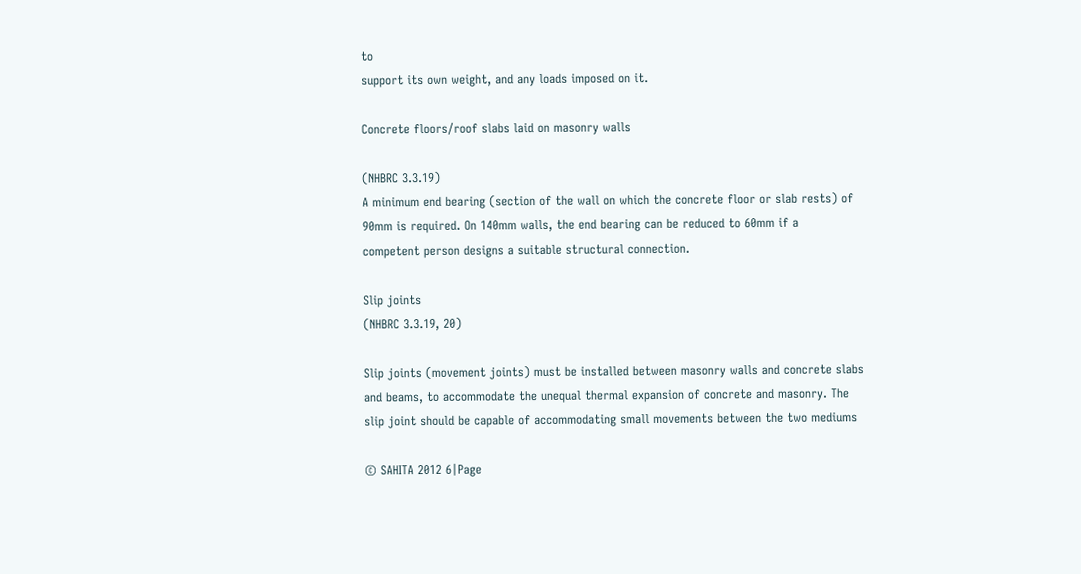to
support its own weight, and any loads imposed on it.

Concrete floors/roof slabs laid on masonry walls

(NHBRC 3.3.19)
A minimum end bearing (section of the wall on which the concrete floor or slab rests) of
90mm is required. On 140mm walls, the end bearing can be reduced to 60mm if a
competent person designs a suitable structural connection.

Slip joints
(NHBRC 3.3.19, 20)

Slip joints (movement joints) must be installed between masonry walls and concrete slabs
and beams, to accommodate the unequal thermal expansion of concrete and masonry. The
slip joint should be capable of accommodating small movements between the two mediums

© SAHITA 2012 6|Page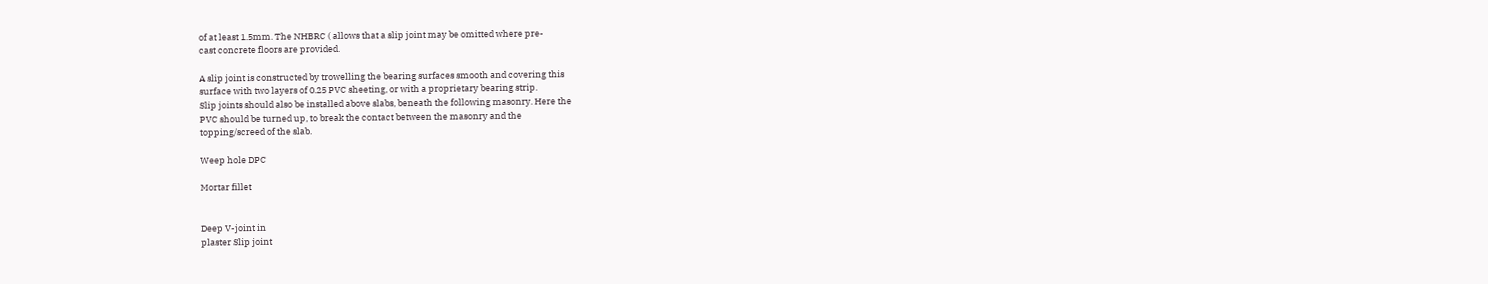of at least 1.5mm. The NHBRC ( allows that a slip joint may be omitted where pre-
cast concrete floors are provided.

A slip joint is constructed by trowelling the bearing surfaces smooth and covering this
surface with two layers of 0.25 PVC sheeting, or with a proprietary bearing strip.
Slip joints should also be installed above slabs, beneath the following masonry. Here the
PVC should be turned up, to break the contact between the masonry and the
topping/screed of the slab.

Weep hole DPC

Mortar fillet


Deep V-joint in
plaster Slip joint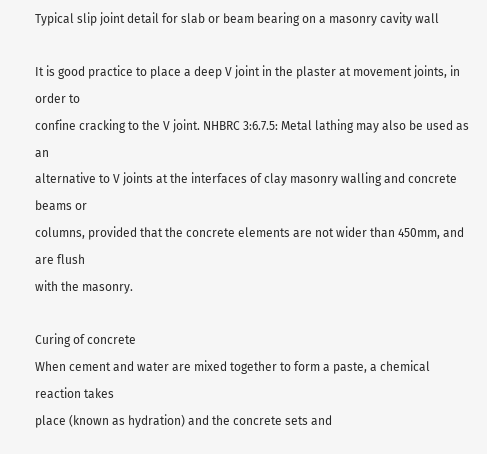Typical slip joint detail for slab or beam bearing on a masonry cavity wall

It is good practice to place a deep V joint in the plaster at movement joints, in order to
confine cracking to the V joint. NHBRC 3:6.7.5: Metal lathing may also be used as an
alternative to V joints at the interfaces of clay masonry walling and concrete beams or
columns, provided that the concrete elements are not wider than 450mm, and are flush
with the masonry.

Curing of concrete
When cement and water are mixed together to form a paste, a chemical reaction takes
place (known as hydration) and the concrete sets and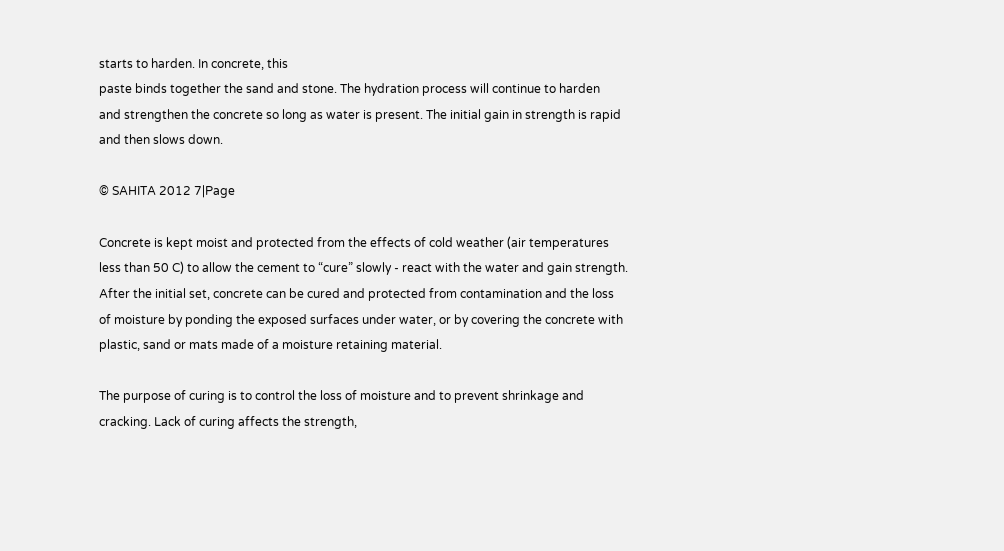starts to harden. In concrete, this
paste binds together the sand and stone. The hydration process will continue to harden
and strengthen the concrete so long as water is present. The initial gain in strength is rapid
and then slows down.

© SAHITA 2012 7|Page

Concrete is kept moist and protected from the effects of cold weather (air temperatures
less than 50 C) to allow the cement to “cure” slowly - react with the water and gain strength.
After the initial set, concrete can be cured and protected from contamination and the loss
of moisture by ponding the exposed surfaces under water, or by covering the concrete with
plastic, sand or mats made of a moisture retaining material.

The purpose of curing is to control the loss of moisture and to prevent shrinkage and
cracking. Lack of curing affects the strength,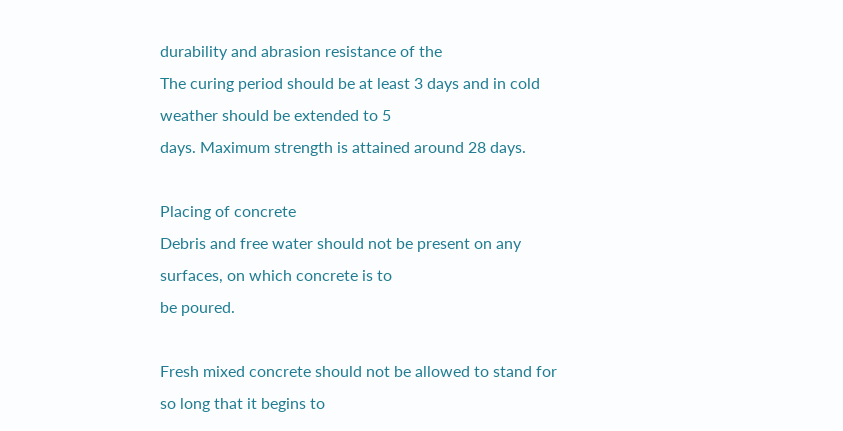durability and abrasion resistance of the
The curing period should be at least 3 days and in cold weather should be extended to 5
days. Maximum strength is attained around 28 days.

Placing of concrete
Debris and free water should not be present on any surfaces, on which concrete is to
be poured.

Fresh mixed concrete should not be allowed to stand for so long that it begins to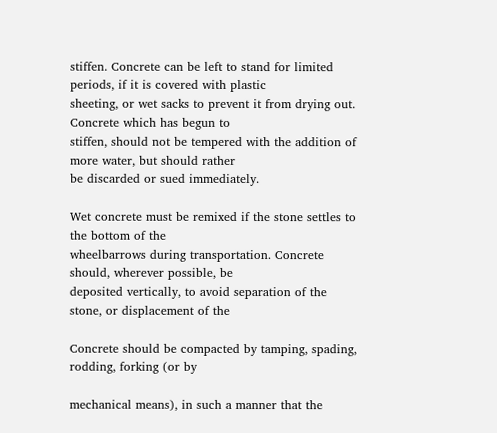stiffen. Concrete can be left to stand for limited periods, if it is covered with plastic
sheeting, or wet sacks to prevent it from drying out. Concrete which has begun to
stiffen, should not be tempered with the addition of more water, but should rather
be discarded or sued immediately.

Wet concrete must be remixed if the stone settles to the bottom of the
wheelbarrows during transportation. Concrete should, wherever possible, be
deposited vertically, to avoid separation of the stone, or displacement of the

Concrete should be compacted by tamping, spading, rodding, forking (or by

mechanical means), in such a manner that the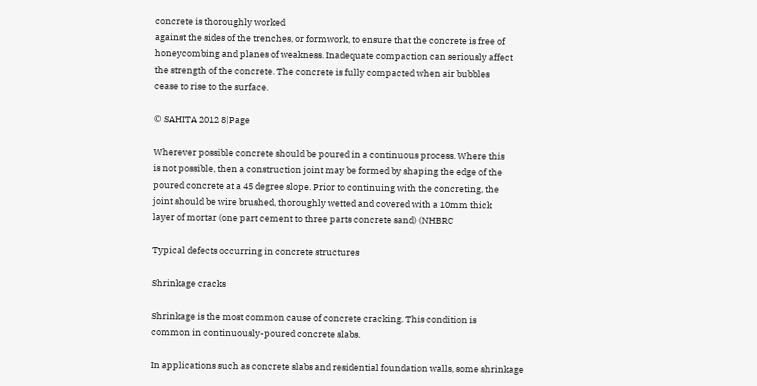concrete is thoroughly worked
against the sides of the trenches, or formwork, to ensure that the concrete is free of
honeycombing and planes of weakness. Inadequate compaction can seriously affect
the strength of the concrete. The concrete is fully compacted when air bubbles
cease to rise to the surface.

© SAHITA 2012 8|Page

Wherever possible concrete should be poured in a continuous process. Where this
is not possible, then a construction joint may be formed by shaping the edge of the
poured concrete at a 45 degree slope. Prior to continuing with the concreting, the
joint should be wire brushed, thoroughly wetted and covered with a 10mm thick
layer of mortar (one part cement to three parts concrete sand) (NHBRC

Typical defects occurring in concrete structures

Shrinkage cracks

Shrinkage is the most common cause of concrete cracking. This condition is
common in continuously-poured concrete slabs.

In applications such as concrete slabs and residential foundation walls, some shrinkage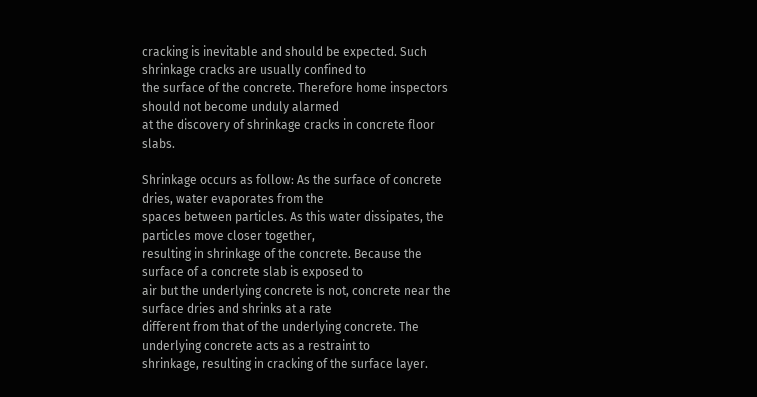cracking is inevitable and should be expected. Such shrinkage cracks are usually confined to
the surface of the concrete. Therefore home inspectors should not become unduly alarmed
at the discovery of shrinkage cracks in concrete floor slabs.

Shrinkage occurs as follow: As the surface of concrete dries, water evaporates from the
spaces between particles. As this water dissipates, the particles move closer together,
resulting in shrinkage of the concrete. Because the surface of a concrete slab is exposed to
air but the underlying concrete is not, concrete near the surface dries and shrinks at a rate
different from that of the underlying concrete. The underlying concrete acts as a restraint to
shrinkage, resulting in cracking of the surface layer.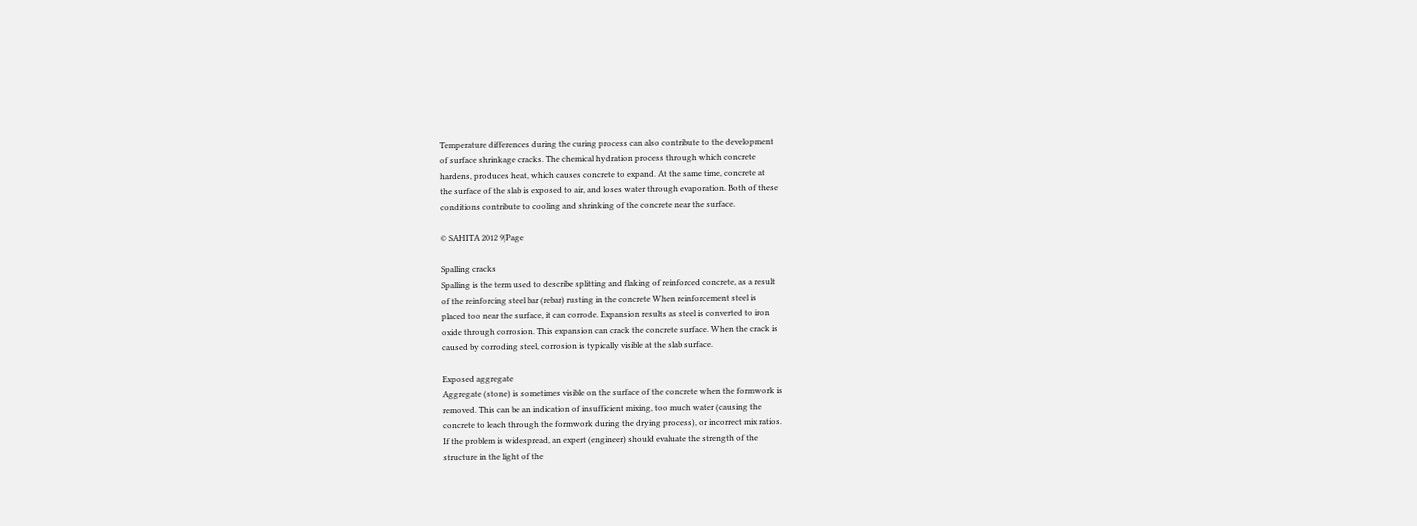Temperature differences during the curing process can also contribute to the development
of surface shrinkage cracks. The chemical hydration process through which concrete
hardens, produces heat, which causes concrete to expand. At the same time, concrete at
the surface of the slab is exposed to air, and loses water through evaporation. Both of these
conditions contribute to cooling and shrinking of the concrete near the surface.

© SAHITA 2012 9|Page

Spalling cracks
Spalling is the term used to describe splitting and flaking of reinforced concrete, as a result
of the reinforcing steel bar (rebar) rusting in the concrete When reinforcement steel is
placed too near the surface, it can corrode. Expansion results as steel is converted to iron
oxide through corrosion. This expansion can crack the concrete surface. When the crack is
caused by corroding steel, corrosion is typically visible at the slab surface.

Exposed aggregate
Aggregate (stone) is sometimes visible on the surface of the concrete when the formwork is
removed. This can be an indication of insufficient mixing, too much water (causing the
concrete to leach through the formwork during the drying process), or incorrect mix ratios.
If the problem is widespread, an expert (engineer) should evaluate the strength of the
structure in the light of the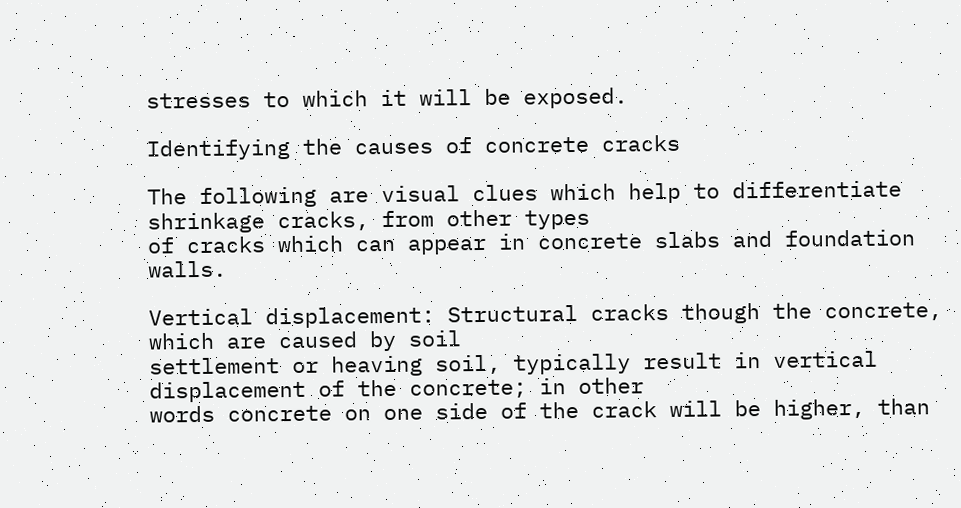stresses to which it will be exposed.

Identifying the causes of concrete cracks

The following are visual clues which help to differentiate shrinkage cracks, from other types
of cracks which can appear in concrete slabs and foundation walls.

Vertical displacement: Structural cracks though the concrete, which are caused by soil
settlement or heaving soil, typically result in vertical displacement of the concrete; in other
words concrete on one side of the crack will be higher, than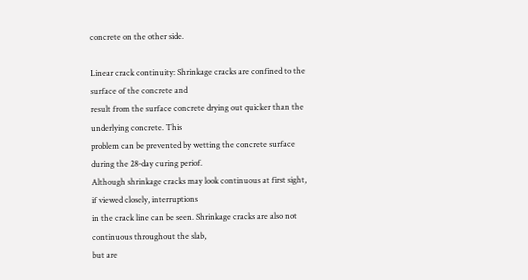concrete on the other side.

Linear crack continuity: Shrinkage cracks are confined to the surface of the concrete and
result from the surface concrete drying out quicker than the underlying concrete. This
problem can be prevented by wetting the concrete surface during the 28-day curing periof.
Although shrinkage cracks may look continuous at first sight, if viewed closely, interruptions
in the crack line can be seen. Shrinkage cracks are also not continuous throughout the slab,
but are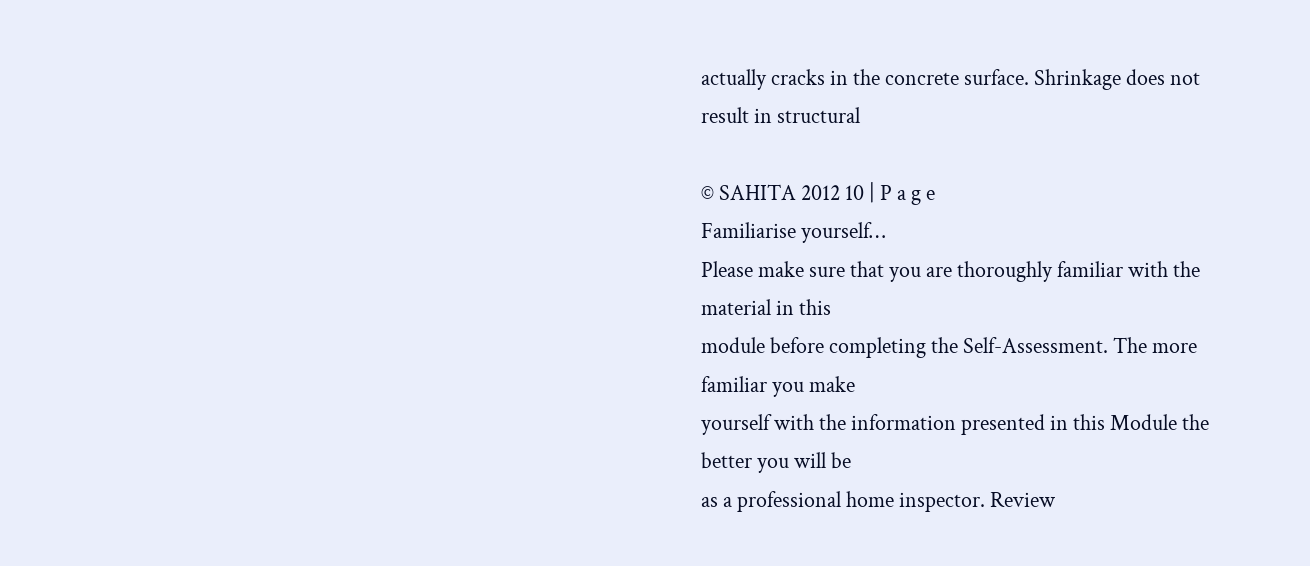actually cracks in the concrete surface. Shrinkage does not result in structural

© SAHITA 2012 10 | P a g e
Familiarise yourself…
Please make sure that you are thoroughly familiar with the material in this
module before completing the Self-Assessment. The more familiar you make
yourself with the information presented in this Module the better you will be
as a professional home inspector. Review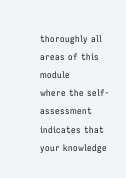thoroughly all areas of this module
where the self-assessment indicates that your knowledge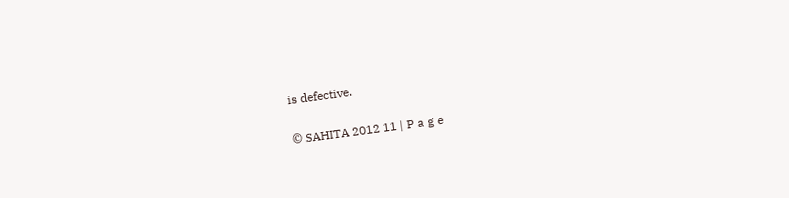is defective.

© SAHITA 2012 11 | P a g e